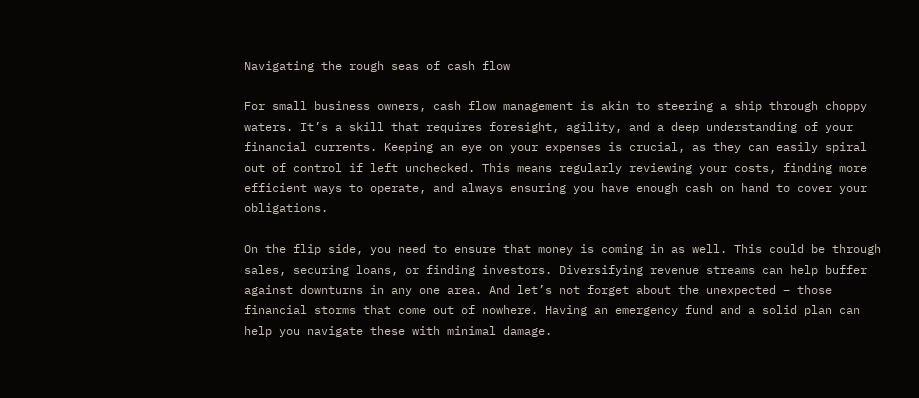Navigating the rough seas of cash flow

For small business owners, cash flow management is akin to steering a ship through choppy waters. It’s a skill that requires foresight, agility, and a deep understanding of your financial currents. Keeping an eye on your expenses is crucial, as they can easily spiral out of control if left unchecked. This means regularly reviewing your costs, finding more efficient ways to operate, and always ensuring you have enough cash on hand to cover your obligations.

On the flip side, you need to ensure that money is coming in as well. This could be through sales, securing loans, or finding investors. Diversifying revenue streams can help buffer against downturns in any one area. And let’s not forget about the unexpected – those financial storms that come out of nowhere. Having an emergency fund and a solid plan can help you navigate these with minimal damage.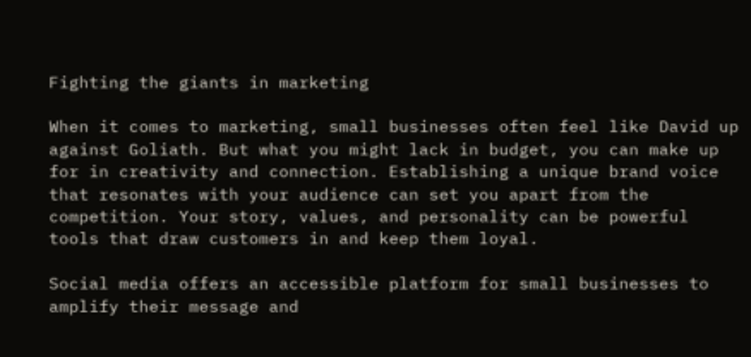Fighting the giants in marketing

When it comes to marketing, small businesses often feel like David up against Goliath. But what you might lack in budget, you can make up for in creativity and connection. Establishing a unique brand voice that resonates with your audience can set you apart from the competition. Your story, values, and personality can be powerful tools that draw customers in and keep them loyal.

Social media offers an accessible platform for small businesses to amplify their message and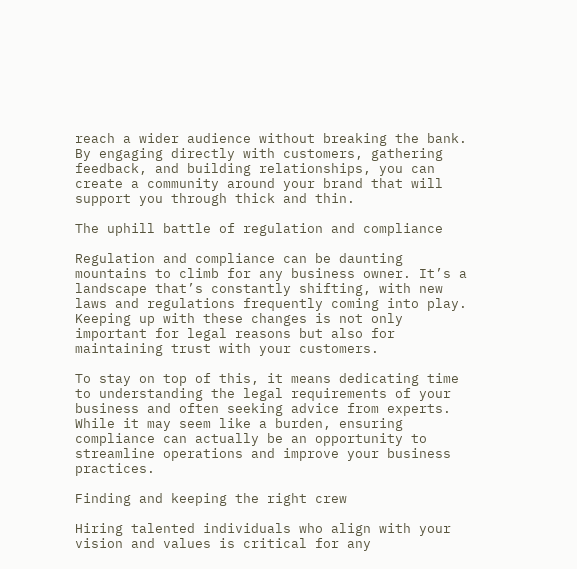reach a wider audience without breaking the bank. By engaging directly with customers, gathering feedback, and building relationships, you can create a community around your brand that will support you through thick and thin.

The uphill battle of regulation and compliance

Regulation and compliance can be daunting mountains to climb for any business owner. It’s a landscape that’s constantly shifting, with new laws and regulations frequently coming into play. Keeping up with these changes is not only important for legal reasons but also for maintaining trust with your customers.

To stay on top of this, it means dedicating time to understanding the legal requirements of your business and often seeking advice from experts. While it may seem like a burden, ensuring compliance can actually be an opportunity to streamline operations and improve your business practices.

Finding and keeping the right crew

Hiring talented individuals who align with your vision and values is critical for any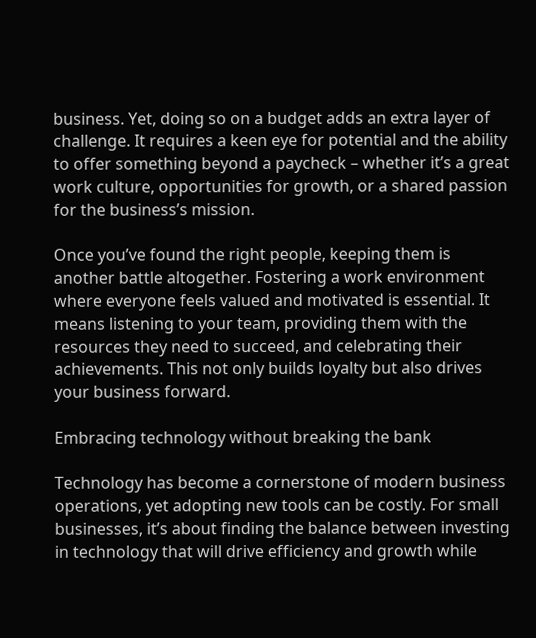business. Yet, doing so on a budget adds an extra layer of challenge. It requires a keen eye for potential and the ability to offer something beyond a paycheck – whether it’s a great work culture, opportunities for growth, or a shared passion for the business’s mission.

Once you’ve found the right people, keeping them is another battle altogether. Fostering a work environment where everyone feels valued and motivated is essential. It means listening to your team, providing them with the resources they need to succeed, and celebrating their achievements. This not only builds loyalty but also drives your business forward.

Embracing technology without breaking the bank

Technology has become a cornerstone of modern business operations, yet adopting new tools can be costly. For small businesses, it’s about finding the balance between investing in technology that will drive efficiency and growth while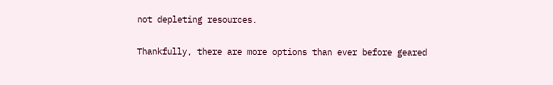not depleting resources.

Thankfully, there are more options than ever before geared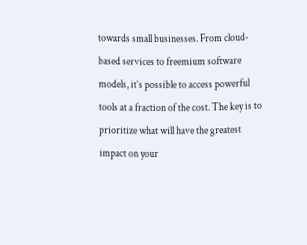towards small businesses. From cloud-based services to freemium software models, it’s possible to access powerful tools at a fraction of the cost. The key is to prioritize what will have the greatest impact on your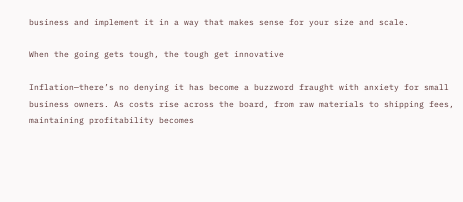business and implement it in a way that makes sense for your size and scale.

When the going gets tough, the tough get innovative

Inflation—there’s no denying it has become a buzzword fraught with anxiety for small business owners. As costs rise across the board, from raw materials to shipping fees, maintaining profitability becomes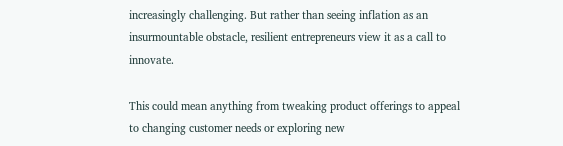increasingly challenging. But rather than seeing inflation as an insurmountable obstacle, resilient entrepreneurs view it as a call to innovate.

This could mean anything from tweaking product offerings to appeal to changing customer needs or exploring new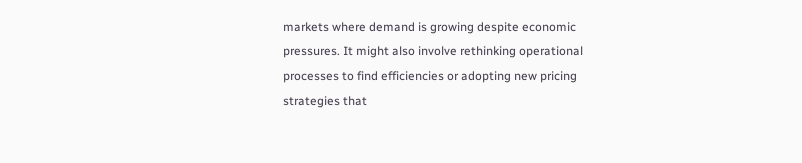markets where demand is growing despite economic pressures. It might also involve rethinking operational processes to find efficiencies or adopting new pricing strategies that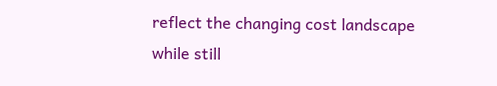reflect the changing cost landscape while still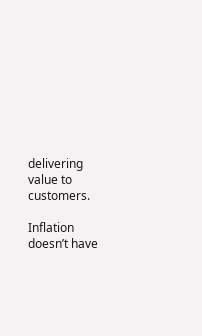delivering value to customers.

Inflation doesn’t have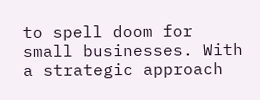to spell doom for small businesses. With a strategic approach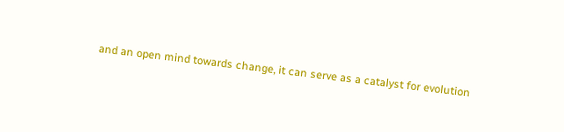and an open mind towards change, it can serve as a catalyst for evolution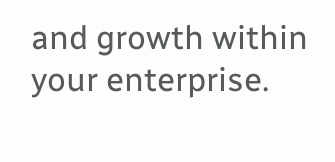and growth within your enterprise.